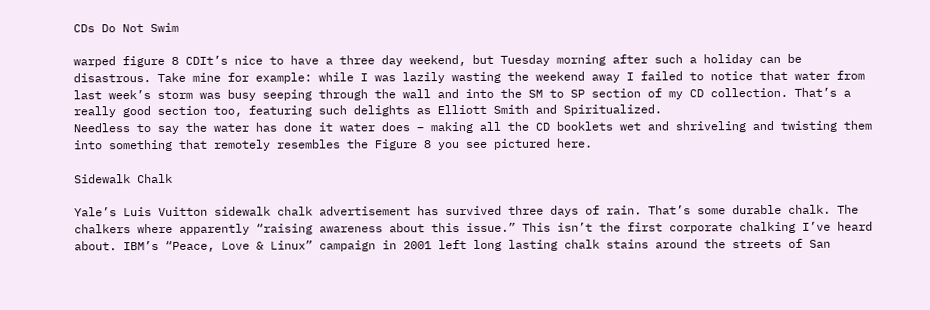CDs Do Not Swim

warped figure 8 CDIt’s nice to have a three day weekend, but Tuesday morning after such a holiday can be disastrous. Take mine for example: while I was lazily wasting the weekend away I failed to notice that water from last week’s storm was busy seeping through the wall and into the SM to SP section of my CD collection. That’s a really good section too, featuring such delights as Elliott Smith and Spiritualized.
Needless to say the water has done it water does – making all the CD booklets wet and shriveling and twisting them into something that remotely resembles the Figure 8 you see pictured here.

Sidewalk Chalk

Yale’s Luis Vuitton sidewalk chalk advertisement has survived three days of rain. That’s some durable chalk. The chalkers where apparently “raising awareness about this issue.” This isn’t the first corporate chalking I’ve heard about. IBM’s “Peace, Love & Linux” campaign in 2001 left long lasting chalk stains around the streets of San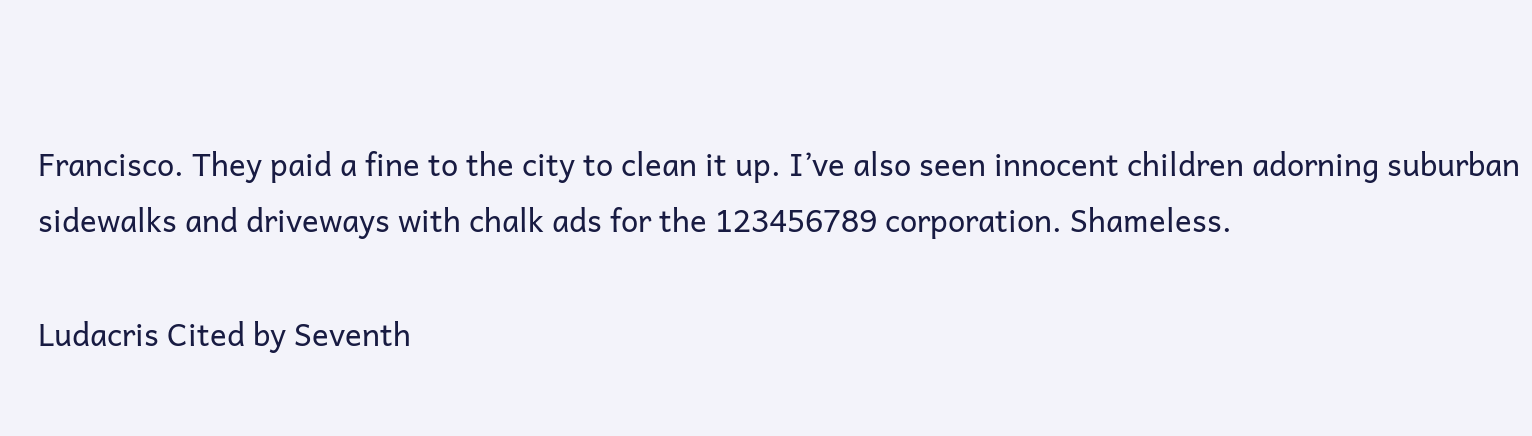Francisco. They paid a fine to the city to clean it up. I’ve also seen innocent children adorning suburban sidewalks and driveways with chalk ads for the 123456789 corporation. Shameless.

Ludacris Cited by Seventh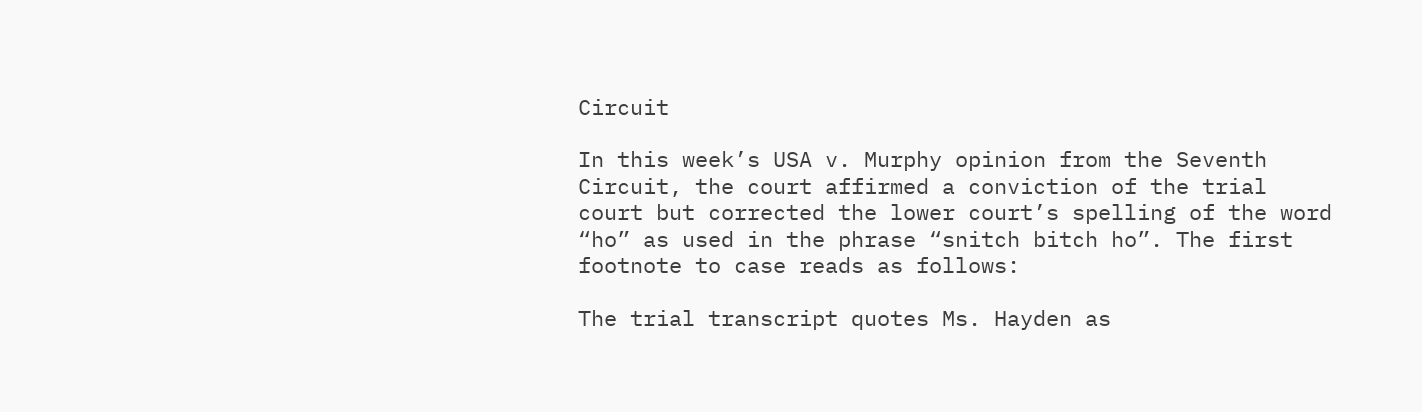Circuit

In this week’s USA v. Murphy opinion from the Seventh Circuit, the court affirmed a conviction of the trial court but corrected the lower court’s spelling of the word “ho” as used in the phrase “snitch bitch ho”. The first footnote to case reads as follows:

The trial transcript quotes Ms. Hayden as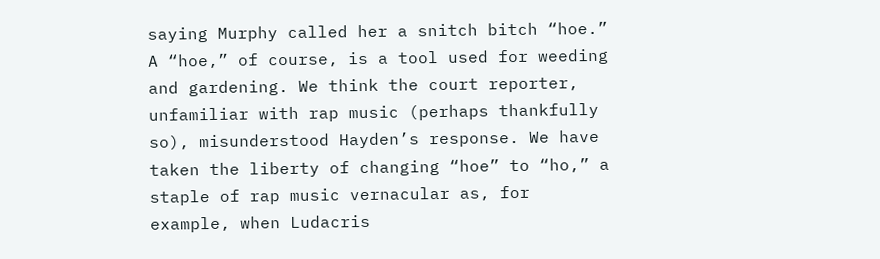saying Murphy called her a snitch bitch “hoe.” A “hoe,” of course, is a tool used for weeding and gardening. We think the court reporter, unfamiliar with rap music (perhaps thankfully so), misunderstood Hayden’s response. We have taken the liberty of changing “hoe” to “ho,” a staple of rap music vernacular as, for example, when Ludacris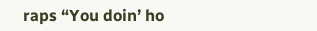raps “You doin’ ho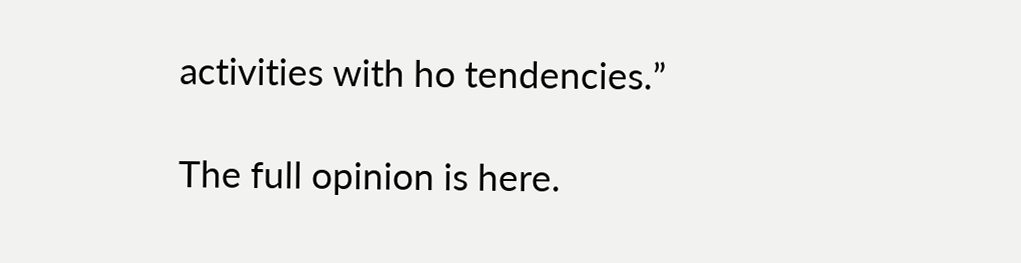activities with ho tendencies.”

The full opinion is here.